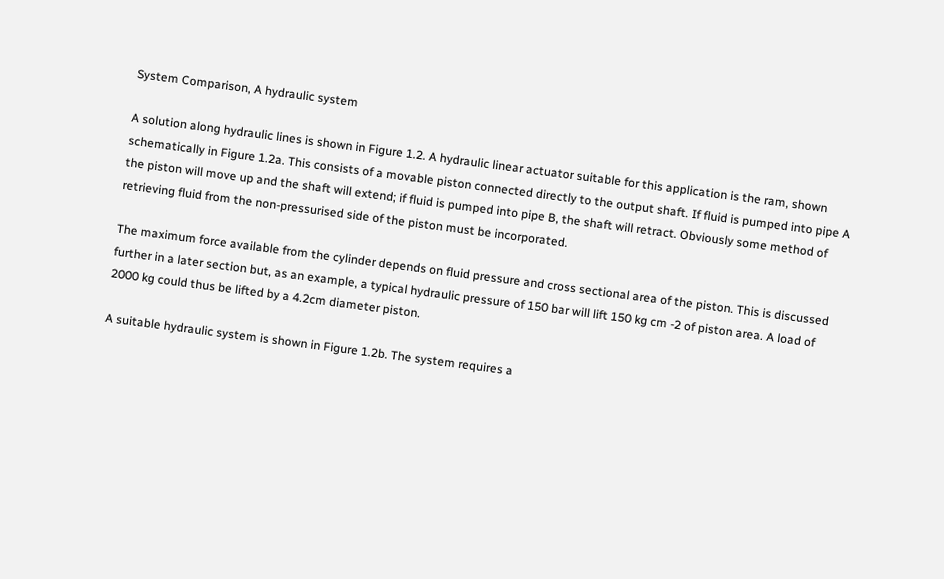System Comparison, A hydraulic system

A solution along hydraulic lines is shown in Figure 1.2. A hydraulic linear actuator suitable for this application is the ram, shown schematically in Figure 1.2a. This consists of a movable piston connected directly to the output shaft. If fluid is pumped into pipe A the piston will move up and the shaft will extend; if fluid is pumped into pipe B, the shaft will retract. Obviously some method of retrieving fluid from the non-pressurised side of the piston must be incorporated.

The maximum force available from the cylinder depends on fluid pressure and cross sectional area of the piston. This is discussed further in a later section but, as an example, a typical hydraulic pressure of 150 bar will lift 150 kg cm -2 of piston area. A load of 2000 kg could thus be lifted by a 4.2cm diameter piston.

A suitable hydraulic system is shown in Figure 1.2b. The system requires a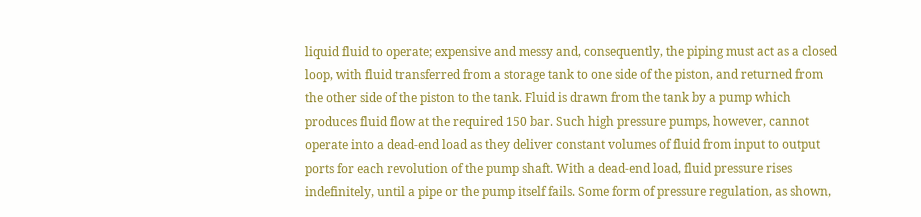liquid fluid to operate; expensive and messy and, consequently, the piping must act as a closed loop, with fluid transferred from a storage tank to one side of the piston, and returned from the other side of the piston to the tank. Fluid is drawn from the tank by a pump which produces fluid flow at the required 150 bar. Such high pressure pumps, however, cannot operate into a dead-end load as they deliver constant volumes of fluid from input to output ports for each revolution of the pump shaft. With a dead-end load, fluid pressure rises indefinitely, until a pipe or the pump itself fails. Some form of pressure regulation, as shown,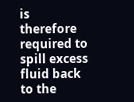is therefore required to spill excess fluid back to the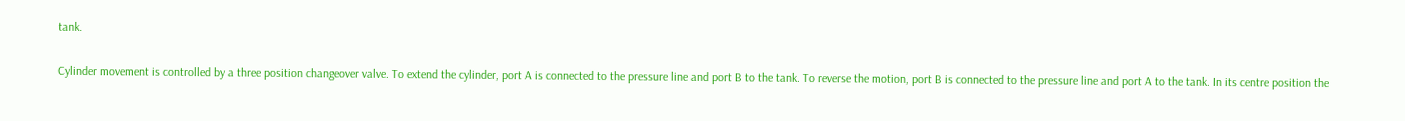tank.

Cylinder movement is controlled by a three position changeover valve. To extend the cylinder, port A is connected to the pressure line and port B to the tank. To reverse the motion, port B is connected to the pressure line and port A to the tank. In its centre position the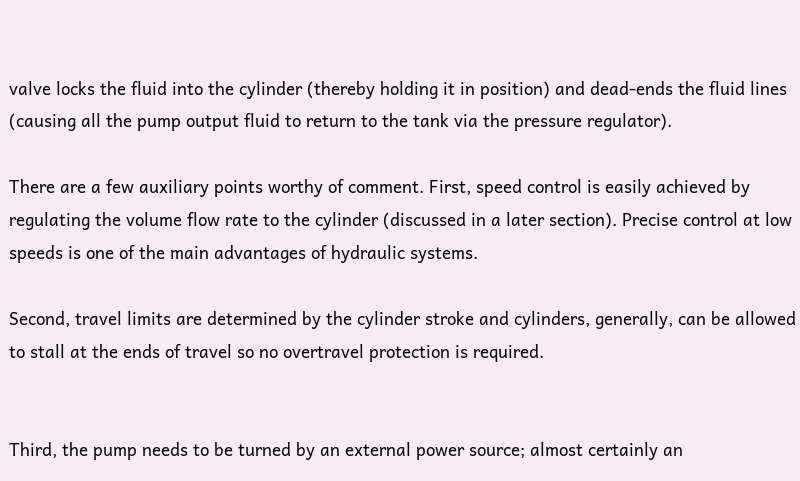valve locks the fluid into the cylinder (thereby holding it in position) and dead-ends the fluid lines (causing all the pump output fluid to return to the tank via the pressure regulator).

There are a few auxiliary points worthy of comment. First, speed control is easily achieved by regulating the volume flow rate to the cylinder (discussed in a later section). Precise control at low speeds is one of the main advantages of hydraulic systems.

Second, travel limits are determined by the cylinder stroke and cylinders, generally, can be allowed to stall at the ends of travel so no overtravel protection is required.


Third, the pump needs to be turned by an external power source; almost certainly an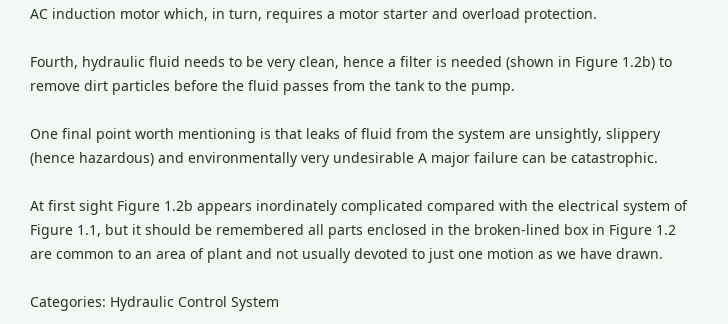AC induction motor which, in turn, requires a motor starter and overload protection.

Fourth, hydraulic fluid needs to be very clean, hence a filter is needed (shown in Figure 1.2b) to remove dirt particles before the fluid passes from the tank to the pump.

One final point worth mentioning is that leaks of fluid from the system are unsightly, slippery (hence hazardous) and environmentally very undesirable A major failure can be catastrophic.

At first sight Figure 1.2b appears inordinately complicated compared with the electrical system of Figure 1.1, but it should be remembered all parts enclosed in the broken-lined box in Figure 1.2 are common to an area of plant and not usually devoted to just one motion as we have drawn.

Categories: Hydraulic Control System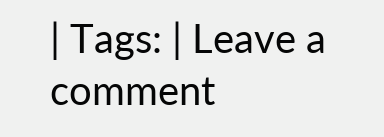| Tags: | Leave a comment